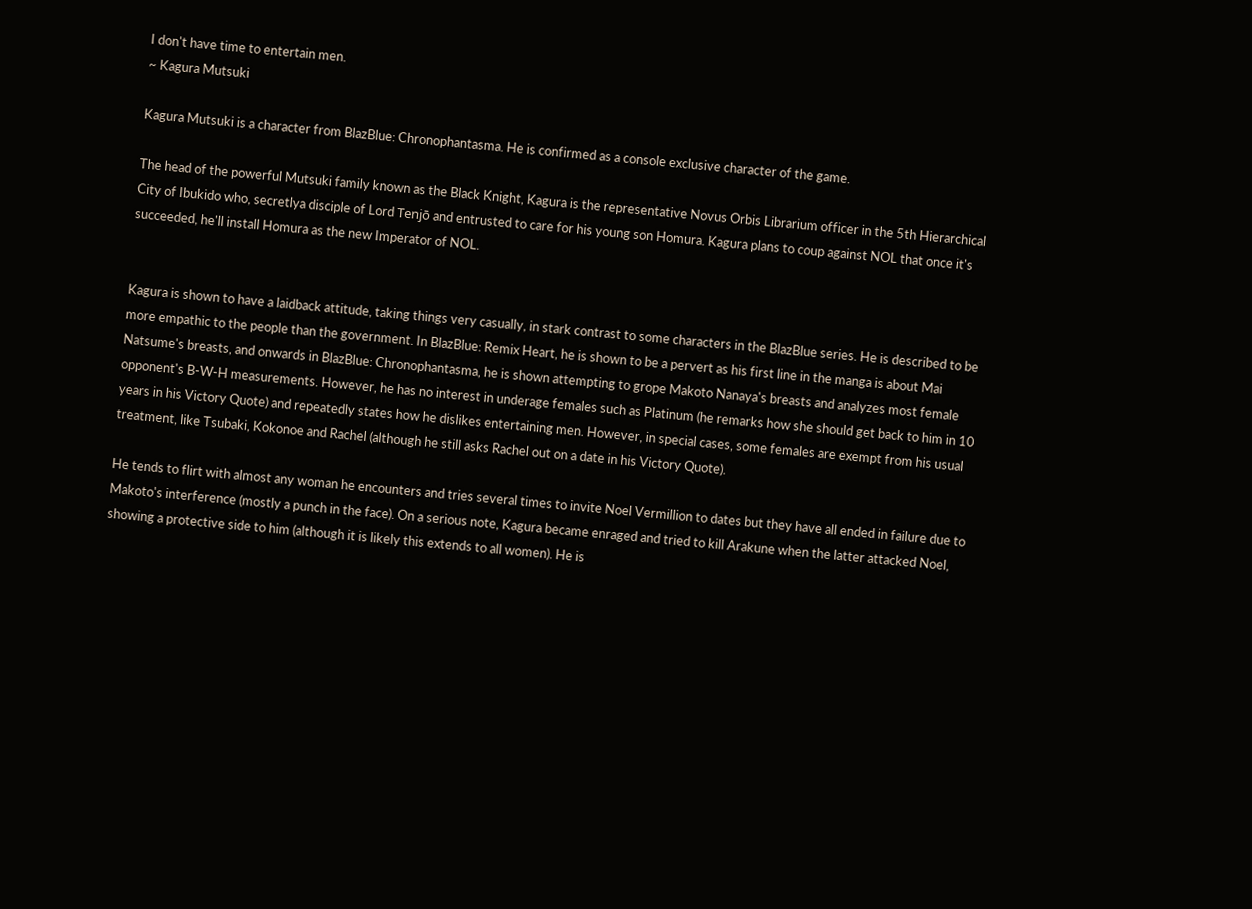I don't have time to entertain men.
~ Kagura Mutsuki

Kagura Mutsuki is a character from BlazBlue: Chronophantasma. He is confirmed as a console exclusive character of the game.

The head of the powerful Mutsuki family known as the Black Knight, Kagura is the representative Novus Orbis Librarium officer in the 5th Hierarchical City of Ibukido who, secretlya disciple of Lord Tenjō and entrusted to care for his young son Homura. Kagura plans to coup against NOL that once it's succeeded, he'll install Homura as the new Imperator of NOL.


Kagura is shown to have a laidback attitude, taking things very casually, in stark contrast to some characters in the BlazBlue series. He is described to be more empathic to the people than the government. In BlazBlue: Remix Heart, he is shown to be a pervert as his first line in the manga is about Mai Natsume's breasts, and onwards in BlazBlue: Chronophantasma, he is shown attempting to grope Makoto Nanaya's breasts and analyzes most female opponent's B-W-H measurements. However, he has no interest in underage females such as Platinum (he remarks how she should get back to him in 10 years in his Victory Quote) and repeatedly states how he dislikes entertaining men. However, in special cases, some females are exempt from his usual treatment, like Tsubaki, Kokonoe and Rachel (although he still asks Rachel out on a date in his Victory Quote).

He tends to flirt with almost any woman he encounters and tries several times to invite Noel Vermillion to dates but they have all ended in failure due to Makoto's interference (mostly a punch in the face). On a serious note, Kagura became enraged and tried to kill Arakune when the latter attacked Noel, showing a protective side to him (although it is likely this extends to all women). He is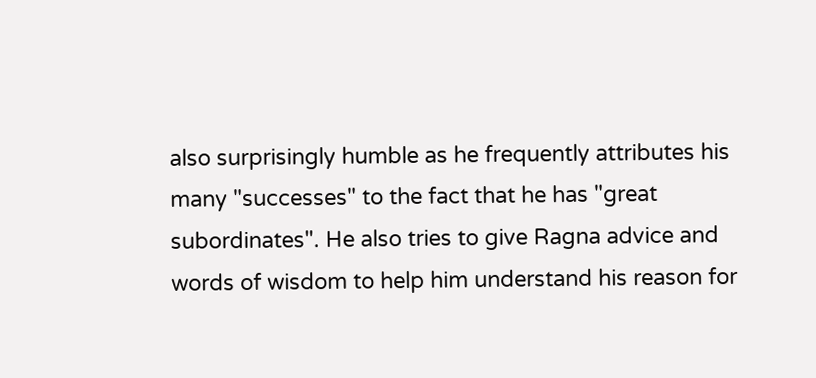also surprisingly humble as he frequently attributes his many "successes" to the fact that he has "great subordinates". He also tries to give Ragna advice and words of wisdom to help him understand his reason for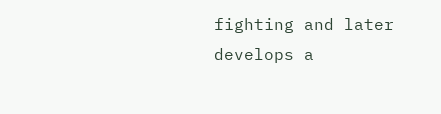fighting and later develops a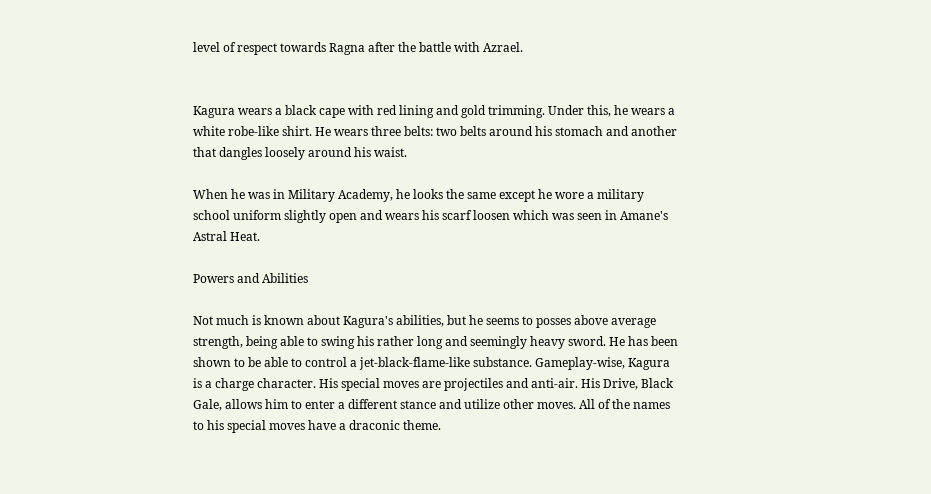level of respect towards Ragna after the battle with Azrael.


Kagura wears a black cape with red lining and gold trimming. Under this, he wears a white robe-like shirt. He wears three belts: two belts around his stomach and another that dangles loosely around his waist.

When he was in Military Academy, he looks the same except he wore a military school uniform slightly open and wears his scarf loosen which was seen in Amane's Astral Heat.

Powers and Abilities

Not much is known about Kagura's abilities, but he seems to posses above average strength, being able to swing his rather long and seemingly heavy sword. He has been shown to be able to control a jet-black-flame-like substance. Gameplay-wise, Kagura is a charge character. His special moves are projectiles and anti-air. His Drive, Black Gale, allows him to enter a different stance and utilize other moves. All of the names to his special moves have a draconic theme.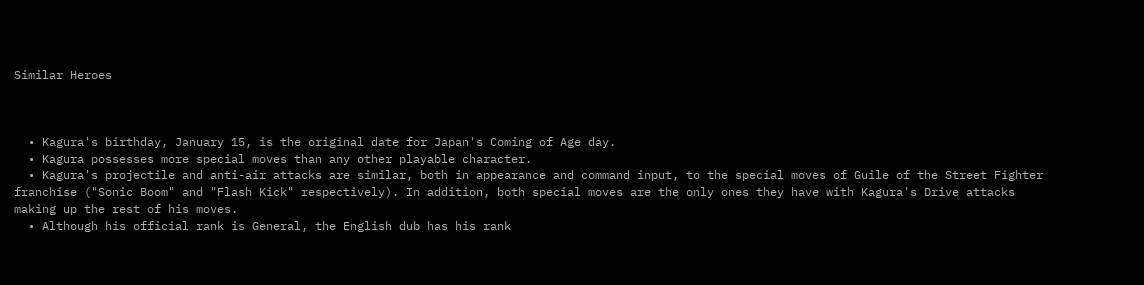Similar Heroes



  • Kagura's birthday, January 15, is the original date for Japan's Coming of Age day.
  • Kagura possesses more special moves than any other playable character.
  • Kagura's projectile and anti-air attacks are similar, both in appearance and command input, to the special moves of Guile of the Street Fighter franchise ("Sonic Boom" and "Flash Kick" respectively). In addition, both special moves are the only ones they have with Kagura's Drive attacks making up the rest of his moves.
  • Although his official rank is General, the English dub has his rank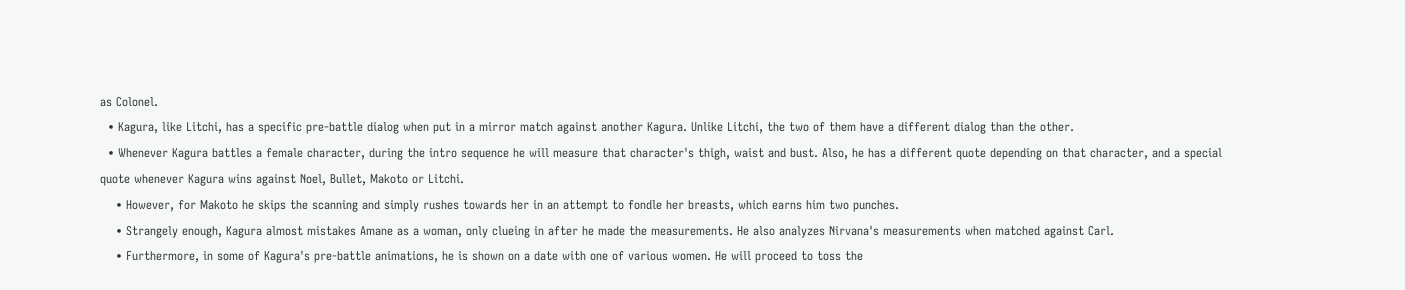as Colonel.
  • Kagura, like Litchi, has a specific pre-battle dialog when put in a mirror match against another Kagura. Unlike Litchi, the two of them have a different dialog than the other.
  • Whenever Kagura battles a female character, during the intro sequence he will measure that character's thigh, waist and bust. Also, he has a different quote depending on that character, and a special quote whenever Kagura wins against Noel, Bullet, Makoto or Litchi.
    • However, for Makoto he skips the scanning and simply rushes towards her in an attempt to fondle her breasts, which earns him two punches.
    • Strangely enough, Kagura almost mistakes Amane as a woman, only clueing in after he made the measurements. He also analyzes Nirvana's measurements when matched against Carl.
    • Furthermore, in some of Kagura's pre-battle animations, he is shown on a date with one of various women. He will proceed to toss the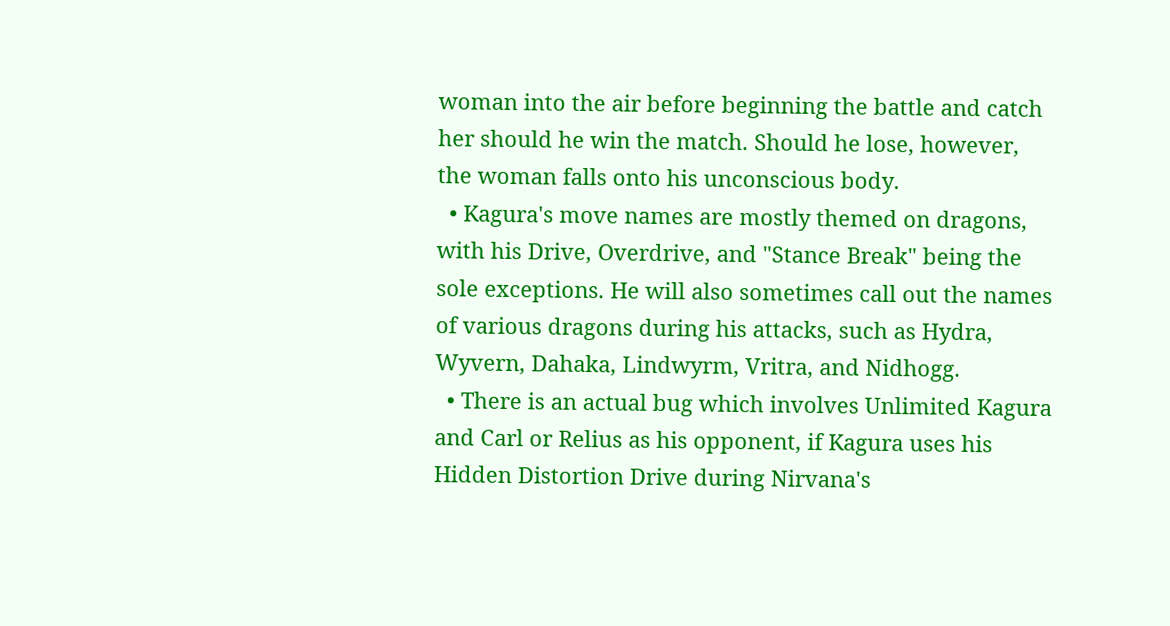woman into the air before beginning the battle and catch her should he win the match. Should he lose, however, the woman falls onto his unconscious body.
  • Kagura's move names are mostly themed on dragons, with his Drive, Overdrive, and "Stance Break" being the sole exceptions. He will also sometimes call out the names of various dragons during his attacks, such as Hydra, Wyvern, Dahaka, Lindwyrm, Vritra, and Nidhogg.
  • There is an actual bug which involves Unlimited Kagura and Carl or Relius as his opponent, if Kagura uses his Hidden Distortion Drive during Nirvana's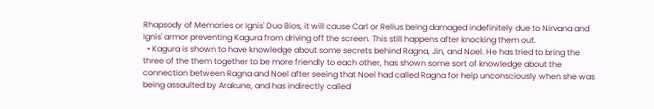Rhapsody of Memories or Ignis' Duo Bios, it will cause Carl or Relius being damaged indefinitely due to Nirvana and Ignis' armor preventing Kagura from driving off the screen. This still happens after knocking them out.
  • Kagura is shown to have knowledge about some secrets behind Ragna, Jin, and Noel. He has tried to bring the three of the them together to be more friendly to each other, has shown some sort of knowledge about the connection between Ragna and Noel after seeing that Noel had called Ragna for help unconsciously when she was being assaulted by Arakune, and has indirectly called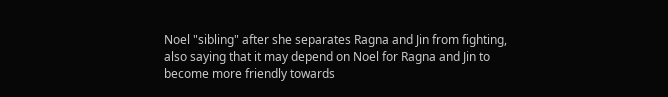Noel "sibling" after she separates Ragna and Jin from fighting, also saying that it may depend on Noel for Ragna and Jin to become more friendly towards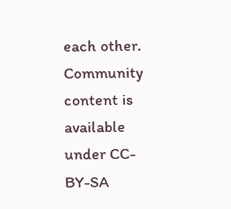each other.
Community content is available under CC-BY-SA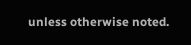unless otherwise noted.